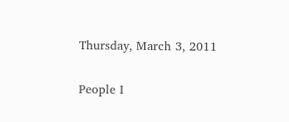Thursday, March 3, 2011

People I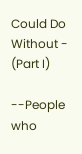Could Do Without - (Part I)

--People who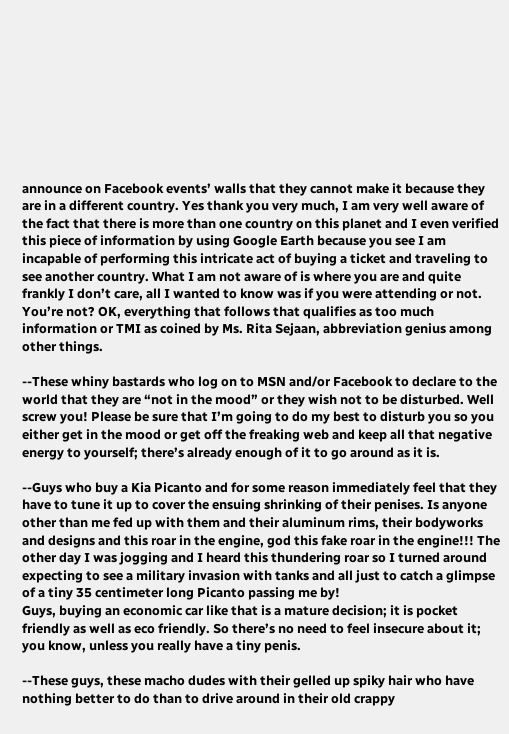announce on Facebook events’ walls that they cannot make it because they are in a different country. Yes thank you very much, I am very well aware of the fact that there is more than one country on this planet and I even verified this piece of information by using Google Earth because you see I am incapable of performing this intricate act of buying a ticket and traveling to see another country. What I am not aware of is where you are and quite frankly I don’t care, all I wanted to know was if you were attending or not. You’re not? OK, everything that follows that qualifies as too much information or TMI as coined by Ms. Rita Sejaan, abbreviation genius among other things.

--These whiny bastards who log on to MSN and/or Facebook to declare to the world that they are “not in the mood” or they wish not to be disturbed. Well screw you! Please be sure that I’m going to do my best to disturb you so you either get in the mood or get off the freaking web and keep all that negative energy to yourself; there’s already enough of it to go around as it is.

--Guys who buy a Kia Picanto and for some reason immediately feel that they have to tune it up to cover the ensuing shrinking of their penises. Is anyone other than me fed up with them and their aluminum rims, their bodyworks and designs and this roar in the engine, god this fake roar in the engine!!! The other day I was jogging and I heard this thundering roar so I turned around expecting to see a military invasion with tanks and all just to catch a glimpse of a tiny 35 centimeter long Picanto passing me by!
Guys, buying an economic car like that is a mature decision; it is pocket friendly as well as eco friendly. So there’s no need to feel insecure about it; you know, unless you really have a tiny penis.

--These guys, these macho dudes with their gelled up spiky hair who have nothing better to do than to drive around in their old crappy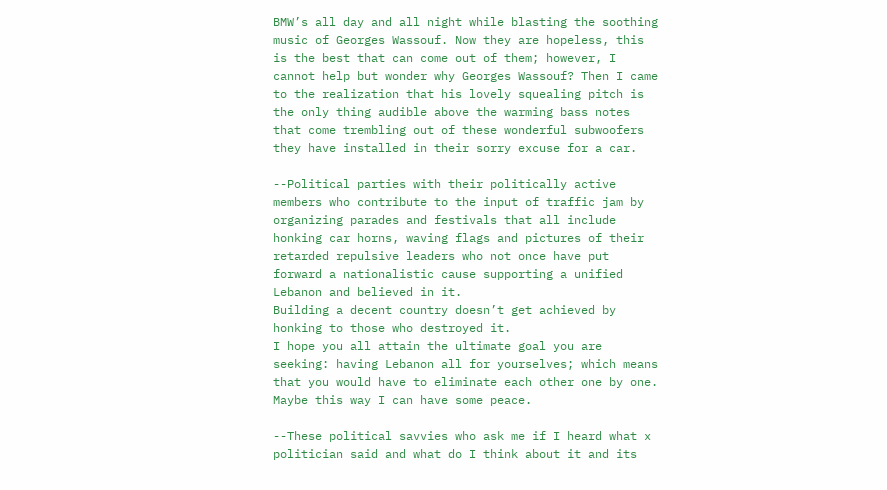BMW’s all day and all night while blasting the soothing music of Georges Wassouf. Now they are hopeless, this is the best that can come out of them; however, I cannot help but wonder why Georges Wassouf? Then I came to the realization that his lovely squealing pitch is the only thing audible above the warming bass notes that come trembling out of these wonderful subwoofers they have installed in their sorry excuse for a car.

--Political parties with their politically active members who contribute to the input of traffic jam by organizing parades and festivals that all include honking car horns, waving flags and pictures of their retarded repulsive leaders who not once have put forward a nationalistic cause supporting a unified Lebanon and believed in it.
Building a decent country doesn’t get achieved by honking to those who destroyed it.
I hope you all attain the ultimate goal you are seeking: having Lebanon all for yourselves; which means that you would have to eliminate each other one by one. Maybe this way I can have some peace.

--These political savvies who ask me if I heard what x politician said and what do I think about it and its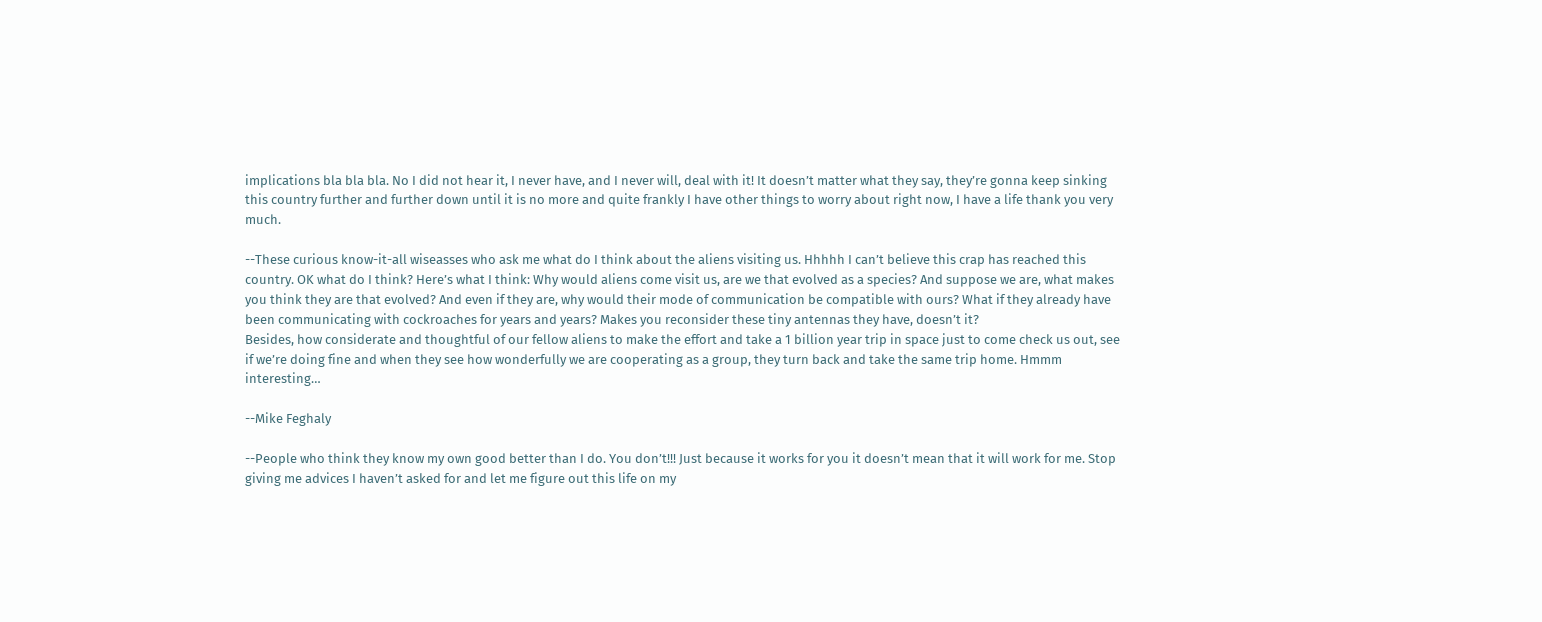implications bla bla bla. No I did not hear it, I never have, and I never will, deal with it! It doesn’t matter what they say, they’re gonna keep sinking this country further and further down until it is no more and quite frankly I have other things to worry about right now, I have a life thank you very much.

--These curious know-it-all wiseasses who ask me what do I think about the aliens visiting us. Hhhhh I can’t believe this crap has reached this country. OK what do I think? Here’s what I think: Why would aliens come visit us, are we that evolved as a species? And suppose we are, what makes you think they are that evolved? And even if they are, why would their mode of communication be compatible with ours? What if they already have been communicating with cockroaches for years and years? Makes you reconsider these tiny antennas they have, doesn’t it?
Besides, how considerate and thoughtful of our fellow aliens to make the effort and take a 1 billion year trip in space just to come check us out, see if we’re doing fine and when they see how wonderfully we are cooperating as a group, they turn back and take the same trip home. Hmmm interesting…

--Mike Feghaly

--People who think they know my own good better than I do. You don’t!!! Just because it works for you it doesn’t mean that it will work for me. Stop giving me advices I haven’t asked for and let me figure out this life on my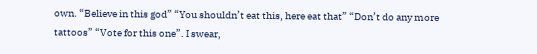own. “Believe in this god” “You shouldn’t eat this, here eat that” “Don’t do any more tattoos” “Vote for this one”. I swear,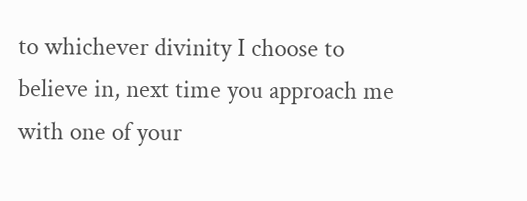to whichever divinity I choose to believe in, next time you approach me with one of your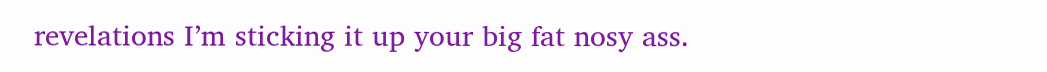revelations I’m sticking it up your big fat nosy ass.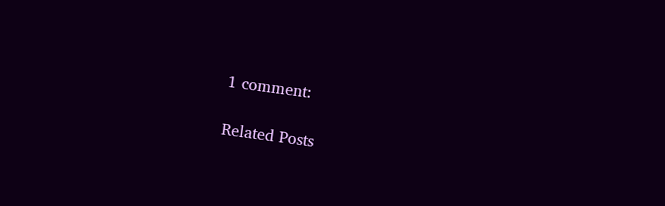1 comment:

Related Posts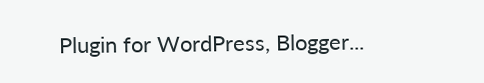Plugin for WordPress, Blogger...